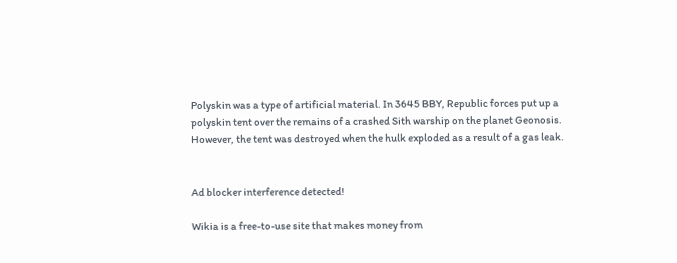Polyskin was a type of artificial material. In 3645 BBY, Republic forces put up a polyskin tent over the remains of a crashed Sith warship on the planet Geonosis. However, the tent was destroyed when the hulk exploded as a result of a gas leak.


Ad blocker interference detected!

Wikia is a free-to-use site that makes money from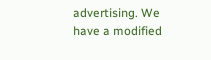advertising. We have a modified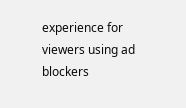experience for viewers using ad blockers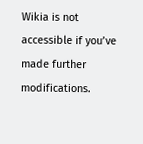Wikia is not accessible if you’ve made further modifications.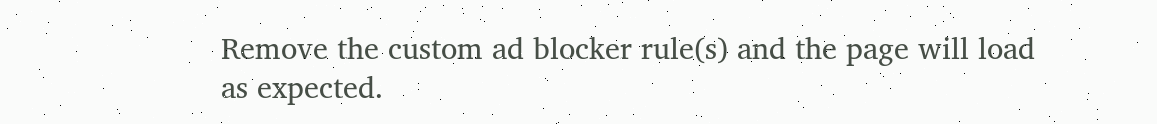Remove the custom ad blocker rule(s) and the page will load as expected.